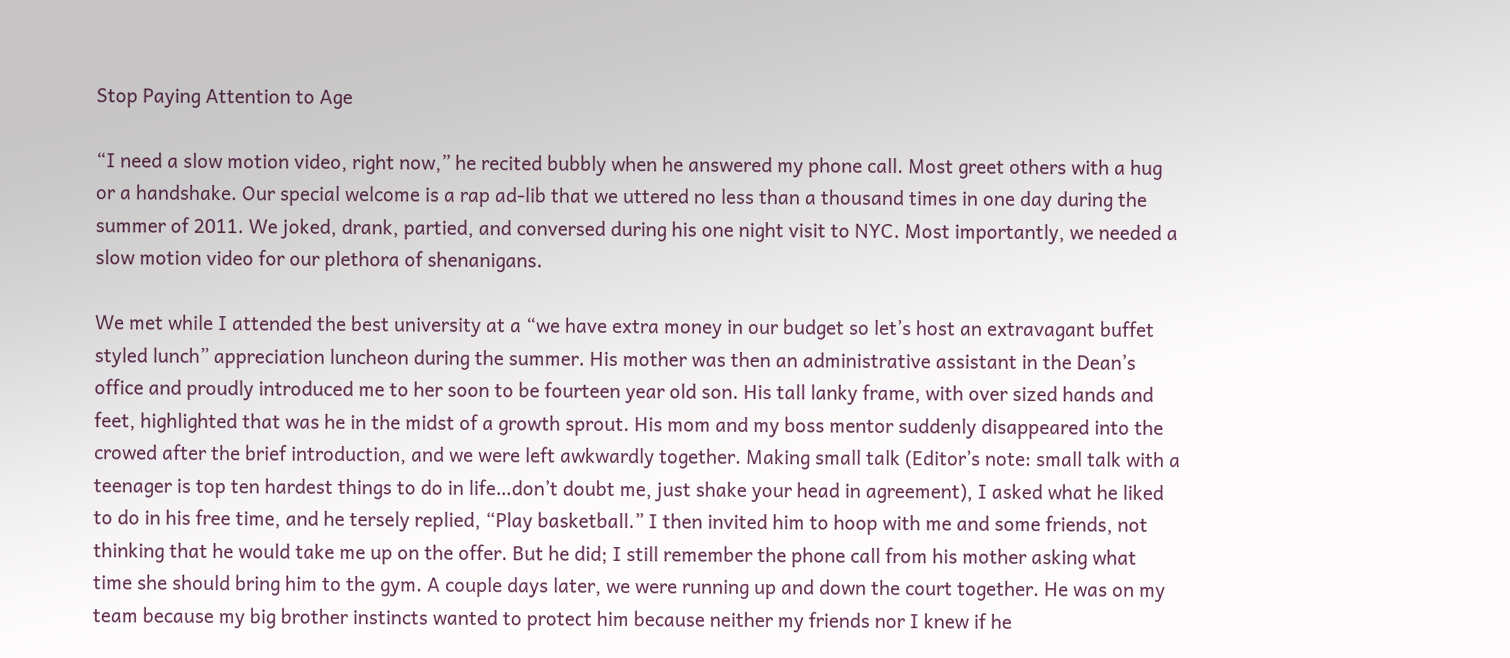Stop Paying Attention to Age

“I need a slow motion video, right now,” he recited bubbly when he answered my phone call. Most greet others with a hug or a handshake. Our special welcome is a rap ad-lib that we uttered no less than a thousand times in one day during the summer of 2011. We joked, drank, partied, and conversed during his one night visit to NYC. Most importantly, we needed a slow motion video for our plethora of shenanigans.

We met while I attended the best university at a “we have extra money in our budget so let’s host an extravagant buffet styled lunch” appreciation luncheon during the summer. His mother was then an administrative assistant in the Dean’s office and proudly introduced me to her soon to be fourteen year old son. His tall lanky frame, with over sized hands and feet, highlighted that was he in the midst of a growth sprout. His mom and my boss mentor suddenly disappeared into the crowed after the brief introduction, and we were left awkwardly together. Making small talk (Editor’s note: small talk with a teenager is top ten hardest things to do in life…don’t doubt me, just shake your head in agreement), I asked what he liked to do in his free time, and he tersely replied, “Play basketball.” I then invited him to hoop with me and some friends, not thinking that he would take me up on the offer. But he did; I still remember the phone call from his mother asking what time she should bring him to the gym. A couple days later, we were running up and down the court together. He was on my team because my big brother instincts wanted to protect him because neither my friends nor I knew if he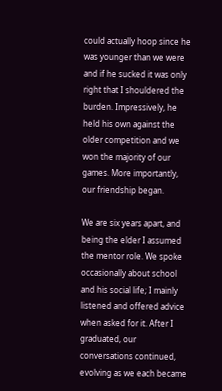could actually hoop since he was younger than we were and if he sucked it was only right that I shouldered the burden. Impressively, he held his own against the older competition and we won the majority of our games. More importantly, our friendship began.

We are six years apart, and being the elder I assumed the mentor role. We spoke occasionally about school and his social life; I mainly listened and offered advice when asked for it. After I graduated, our conversations continued, evolving as we each became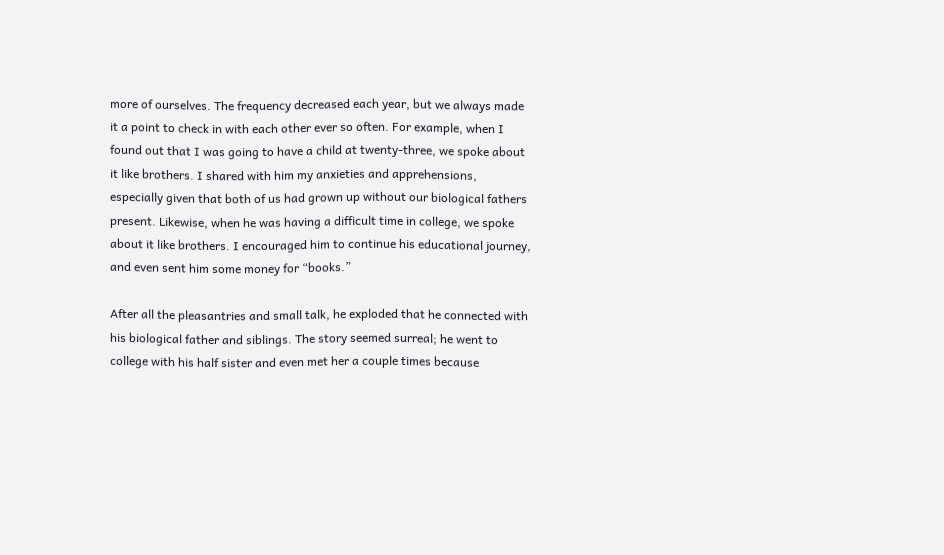more of ourselves. The frequency decreased each year, but we always made it a point to check in with each other ever so often. For example, when I found out that I was going to have a child at twenty-three, we spoke about it like brothers. I shared with him my anxieties and apprehensions, especially given that both of us had grown up without our biological fathers present. Likewise, when he was having a difficult time in college, we spoke about it like brothers. I encouraged him to continue his educational journey, and even sent him some money for “books.”

After all the pleasantries and small talk, he exploded that he connected with his biological father and siblings. The story seemed surreal; he went to college with his half sister and even met her a couple times because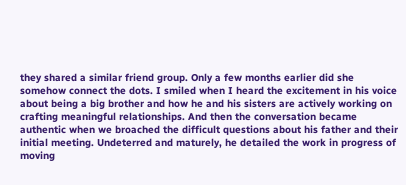they shared a similar friend group. Only a few months earlier did she somehow connect the dots. I smiled when I heard the excitement in his voice about being a big brother and how he and his sisters are actively working on crafting meaningful relationships. And then the conversation became authentic when we broached the difficult questions about his father and their initial meeting. Undeterred and maturely, he detailed the work in progress of moving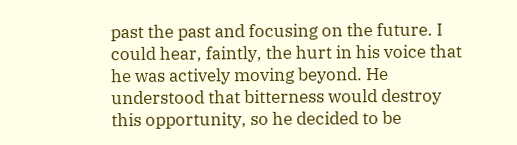past the past and focusing on the future. I could hear, faintly, the hurt in his voice that he was actively moving beyond. He understood that bitterness would destroy this opportunity, so he decided to be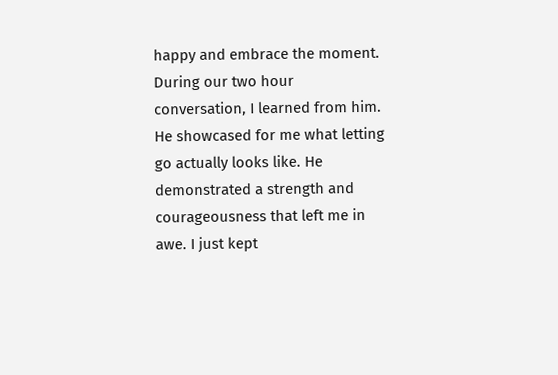happy and embrace the moment. During our two hour conversation, I learned from him. He showcased for me what letting go actually looks like. He demonstrated a strength and courageousness that left me in awe. I just kept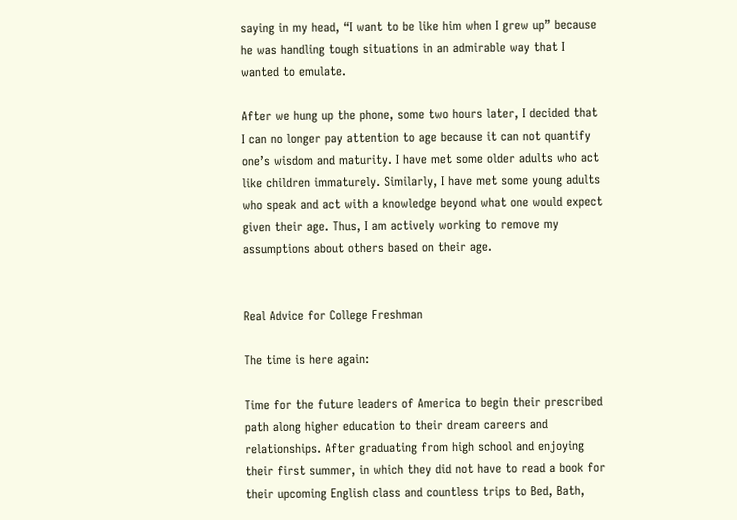saying in my head, “I want to be like him when I grew up” because he was handling tough situations in an admirable way that I wanted to emulate.

After we hung up the phone, some two hours later, I decided that I can no longer pay attention to age because it can not quantify one’s wisdom and maturity. I have met some older adults who act like children immaturely. Similarly, I have met some young adults who speak and act with a knowledge beyond what one would expect given their age. Thus, I am actively working to remove my assumptions about others based on their age.


Real Advice for College Freshman

The time is here again:

Time for the future leaders of America to begin their prescribed path along higher education to their dream careers and relationships. After graduating from high school and enjoying their first summer, in which they did not have to read a book for their upcoming English class and countless trips to Bed, Bath,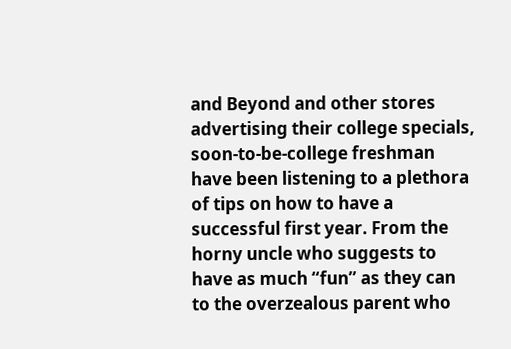and Beyond and other stores advertising their college specials, soon-to-be-college freshman have been listening to a plethora of tips on how to have a successful first year. From the horny uncle who suggests to have as much “fun” as they can to the overzealous parent who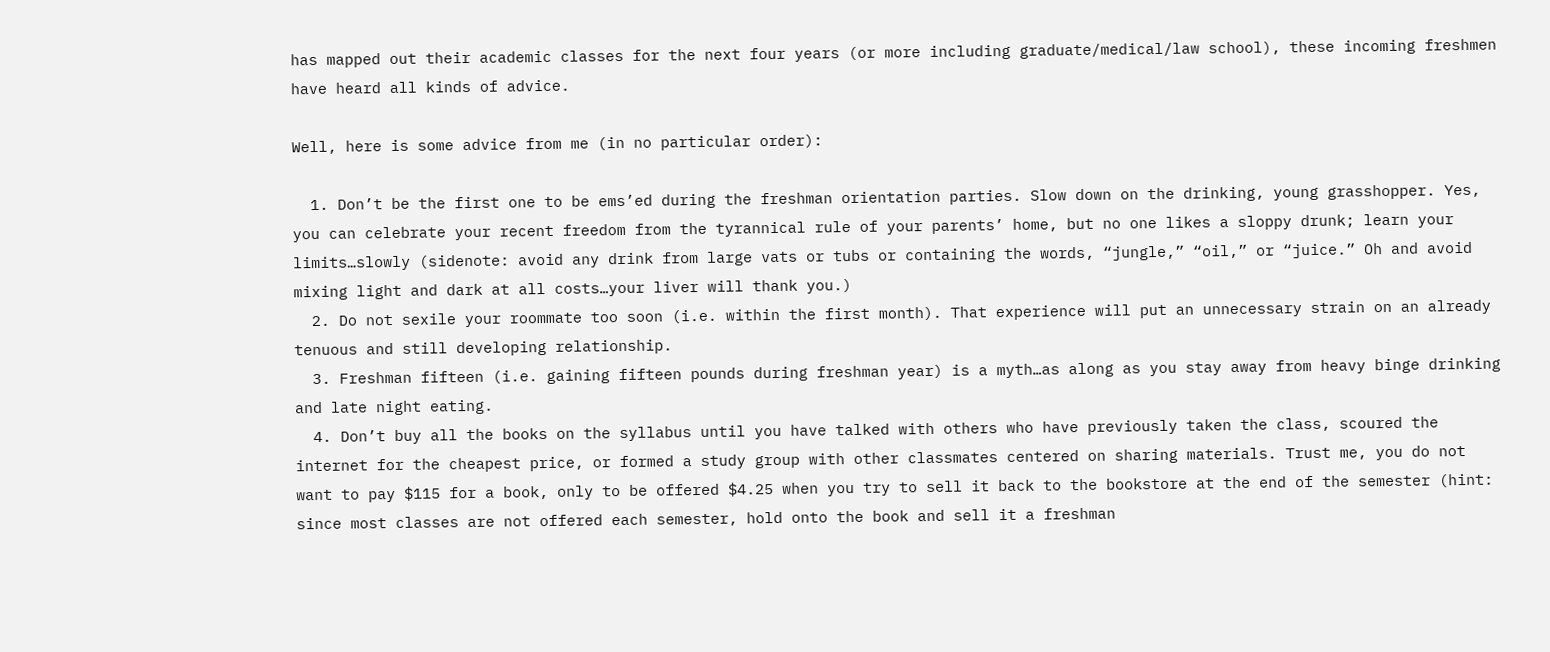has mapped out their academic classes for the next four years (or more including graduate/medical/law school), these incoming freshmen have heard all kinds of advice.

Well, here is some advice from me (in no particular order):

  1. Don’t be the first one to be ems’ed during the freshman orientation parties. Slow down on the drinking, young grasshopper. Yes, you can celebrate your recent freedom from the tyrannical rule of your parents’ home, but no one likes a sloppy drunk; learn your limits…slowly (sidenote: avoid any drink from large vats or tubs or containing the words, “jungle,” “oil,” or “juice.” Oh and avoid mixing light and dark at all costs…your liver will thank you.)
  2. Do not sexile your roommate too soon (i.e. within the first month). That experience will put an unnecessary strain on an already tenuous and still developing relationship.
  3. Freshman fifteen (i.e. gaining fifteen pounds during freshman year) is a myth…as along as you stay away from heavy binge drinking and late night eating.
  4. Don’t buy all the books on the syllabus until you have talked with others who have previously taken the class, scoured the internet for the cheapest price, or formed a study group with other classmates centered on sharing materials. Trust me, you do not want to pay $115 for a book, only to be offered $4.25 when you try to sell it back to the bookstore at the end of the semester (hint: since most classes are not offered each semester, hold onto the book and sell it a freshman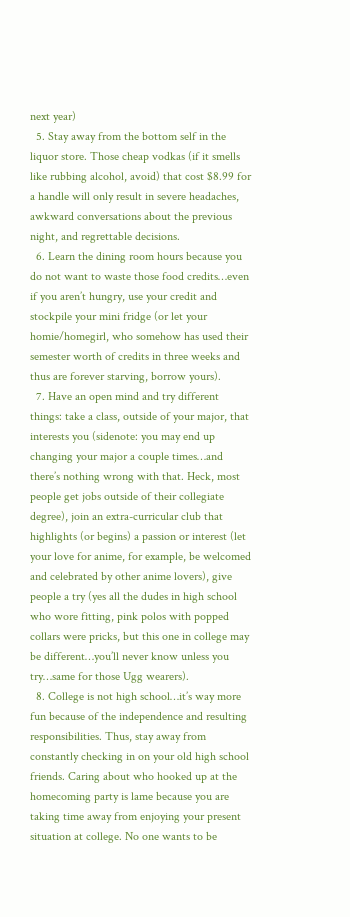next year)
  5. Stay away from the bottom self in the liquor store. Those cheap vodkas (if it smells like rubbing alcohol, avoid) that cost $8.99 for a handle will only result in severe headaches, awkward conversations about the previous night, and regrettable decisions.
  6. Learn the dining room hours because you do not want to waste those food credits…even if you aren’t hungry, use your credit and stockpile your mini fridge (or let your homie/homegirl, who somehow has used their semester worth of credits in three weeks and thus are forever starving, borrow yours).
  7. Have an open mind and try different things: take a class, outside of your major, that interests you (sidenote: you may end up changing your major a couple times…and there’s nothing wrong with that. Heck, most people get jobs outside of their collegiate degree), join an extra-curricular club that highlights (or begins) a passion or interest (let your love for anime, for example, be welcomed and celebrated by other anime lovers), give people a try (yes all the dudes in high school who wore fitting, pink polos with popped collars were pricks, but this one in college may be different…you’ll never know unless you try…same for those Ugg wearers).
  8. College is not high school…it’s way more fun because of the independence and resulting responsibilities. Thus, stay away from constantly checking in on your old high school friends. Caring about who hooked up at the homecoming party is lame because you are taking time away from enjoying your present situation at college. No one wants to be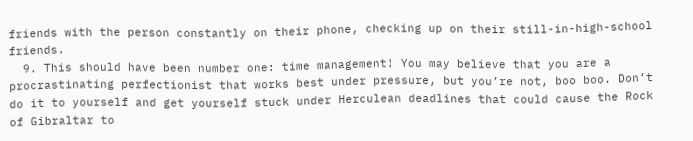friends with the person constantly on their phone, checking up on their still-in-high-school friends.
  9. This should have been number one: time management! You may believe that you are a  procrastinating perfectionist that works best under pressure, but you’re not, boo boo. Don’t do it to yourself and get yourself stuck under Herculean deadlines that could cause the Rock of Gibraltar to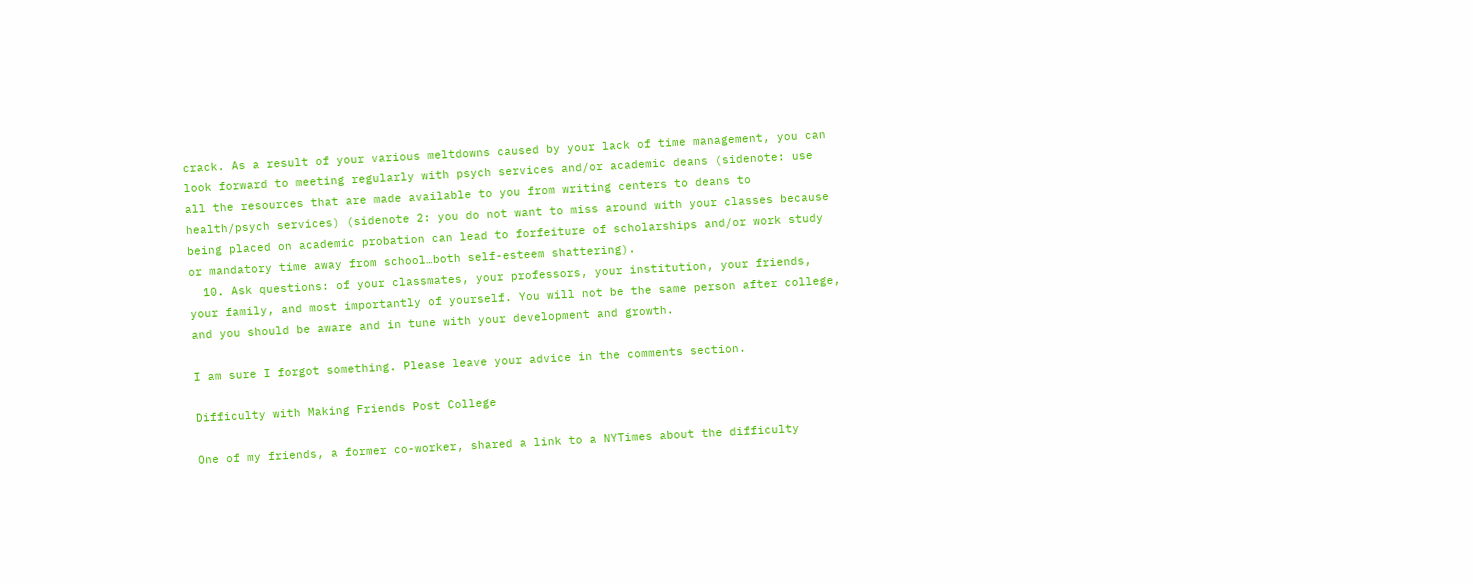crack. As a result of your various meltdowns caused by your lack of time management, you can look forward to meeting regularly with psych services and/or academic deans (sidenote: use all the resources that are made available to you from writing centers to deans to health/psych services) (sidenote 2: you do not want to miss around with your classes because being placed on academic probation can lead to forfeiture of scholarships and/or work study or mandatory time away from school…both self-esteem shattering).
  10. Ask questions: of your classmates, your professors, your institution, your friends, your family, and most importantly of yourself. You will not be the same person after college, and you should be aware and in tune with your development and growth.

I am sure I forgot something. Please leave your advice in the comments section.

Difficulty with Making Friends Post College

One of my friends, a former co-worker, shared a link to a NYTimes about the difficulty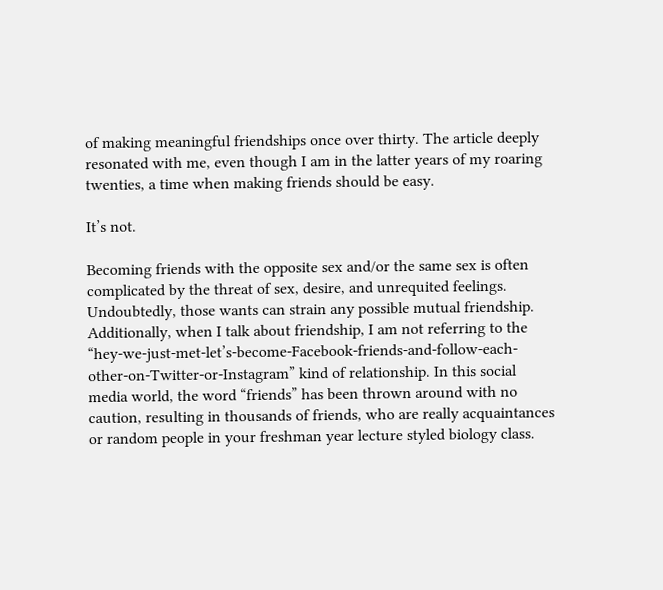of making meaningful friendships once over thirty. The article deeply resonated with me, even though I am in the latter years of my roaring twenties, a time when making friends should be easy.

It’s not.

Becoming friends with the opposite sex and/or the same sex is often complicated by the threat of sex, desire, and unrequited feelings. Undoubtedly, those wants can strain any possible mutual friendship. Additionally, when I talk about friendship, I am not referring to the “hey-we-just-met-let’s-become-Facebook-friends-and-follow-each-other-on-Twitter-or-Instagram” kind of relationship. In this social media world, the word “friends” has been thrown around with no caution, resulting in thousands of friends, who are really acquaintances or random people in your freshman year lecture styled biology class.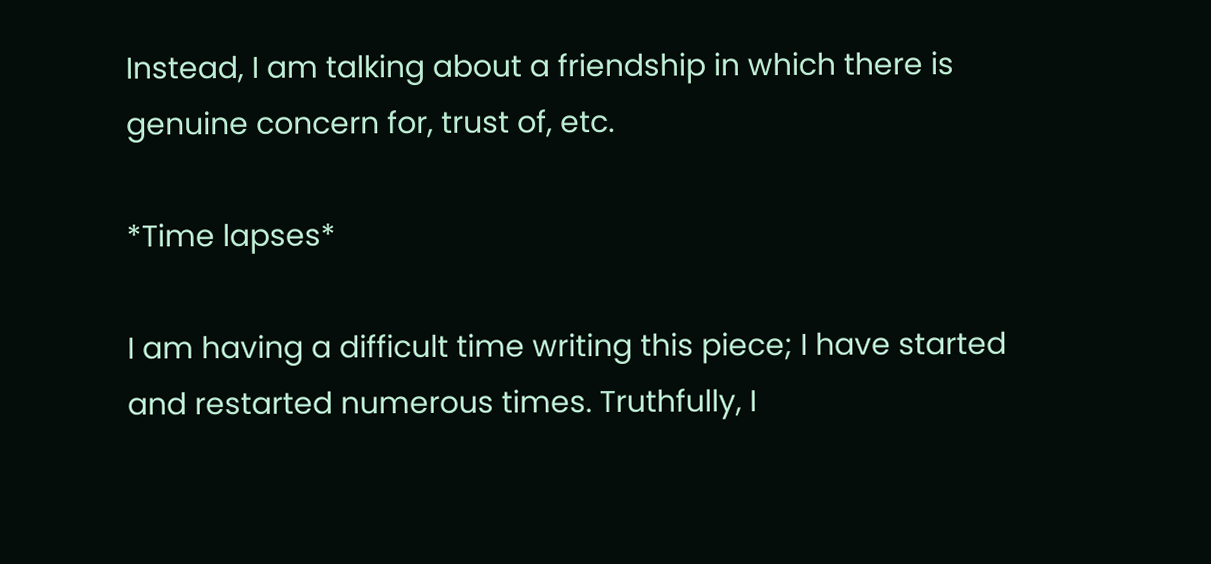Instead, I am talking about a friendship in which there is genuine concern for, trust of, etc.

*Time lapses*

I am having a difficult time writing this piece; I have started and restarted numerous times. Truthfully, I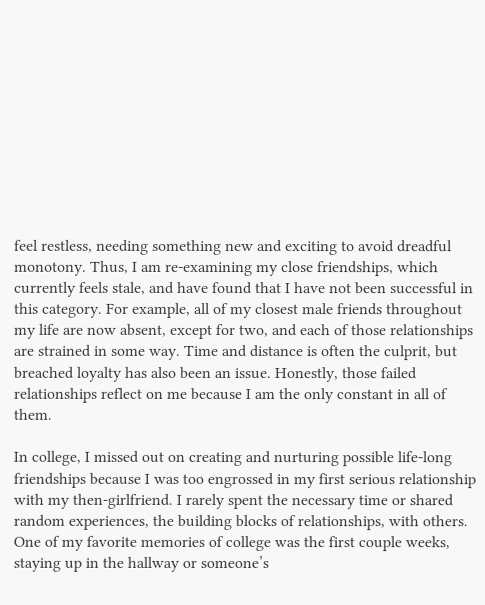feel restless, needing something new and exciting to avoid dreadful monotony. Thus, I am re-examining my close friendships, which currently feels stale, and have found that I have not been successful in this category. For example, all of my closest male friends throughout my life are now absent, except for two, and each of those relationships are strained in some way. Time and distance is often the culprit, but breached loyalty has also been an issue. Honestly, those failed relationships reflect on me because I am the only constant in all of them.

In college, I missed out on creating and nurturing possible life-long friendships because I was too engrossed in my first serious relationship with my then-girlfriend. I rarely spent the necessary time or shared random experiences, the building blocks of relationships, with others. One of my favorite memories of college was the first couple weeks, staying up in the hallway or someone’s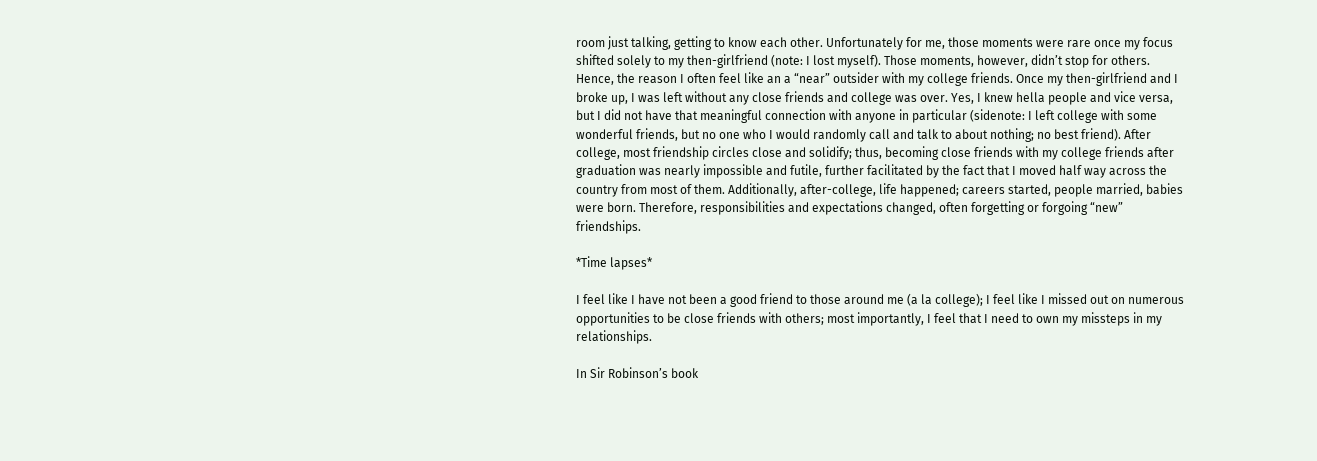room just talking, getting to know each other. Unfortunately for me, those moments were rare once my focus shifted solely to my then-girlfriend (note: I lost myself). Those moments, however, didn’t stop for others. Hence, the reason I often feel like an a “near” outsider with my college friends. Once my then-girlfriend and I broke up, I was left without any close friends and college was over. Yes, I knew hella people and vice versa, but I did not have that meaningful connection with anyone in particular (sidenote: I left college with some wonderful friends, but no one who I would randomly call and talk to about nothing; no best friend). After college, most friendship circles close and solidify; thus, becoming close friends with my college friends after graduation was nearly impossible and futile, further facilitated by the fact that I moved half way across the country from most of them. Additionally, after-college, life happened; careers started, people married, babies were born. Therefore, responsibilities and expectations changed, often forgetting or forgoing “new” friendships.

*Time lapses*

I feel like I have not been a good friend to those around me (a la college); I feel like I missed out on numerous opportunities to be close friends with others; most importantly, I feel that I need to own my missteps in my relationships.

In Sir Robinson’s book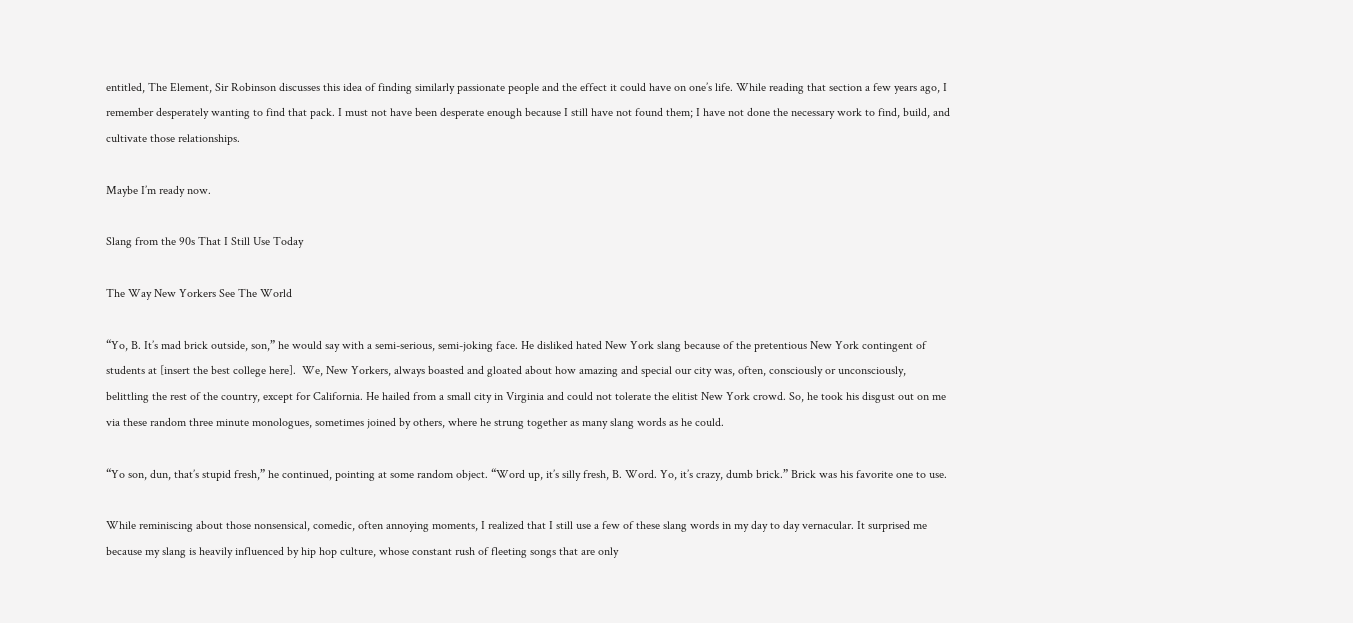entitled, The Element, Sir Robinson discusses this idea of finding similarly passionate people and the effect it could have on one’s life. While reading that section a few years ago, I remember desperately wanting to find that pack. I must not have been desperate enough because I still have not found them; I have not done the necessary work to find, build, and cultivate those relationships.

Maybe I’m ready now.

Slang from the 90s That I Still Use Today

The Way New Yorkers See The World

“Yo, B. It’s mad brick outside, son,” he would say with a semi-serious, semi-joking face. He disliked hated New York slang because of the pretentious New York contingent of students at [insert the best college here].  We, New Yorkers, always boasted and gloated about how amazing and special our city was, often, consciously or unconsciously, belittling the rest of the country, except for California. He hailed from a small city in Virginia and could not tolerate the elitist New York crowd. So, he took his disgust out on me via these random three minute monologues, sometimes joined by others, where he strung together as many slang words as he could.

“Yo son, dun, that’s stupid fresh,” he continued, pointing at some random object. “Word up, it’s silly fresh, B. Word. Yo, it’s crazy, dumb brick.” Brick was his favorite one to use.

While reminiscing about those nonsensical, comedic, often annoying moments, I realized that I still use a few of these slang words in my day to day vernacular. It surprised me because my slang is heavily influenced by hip hop culture, whose constant rush of fleeting songs that are only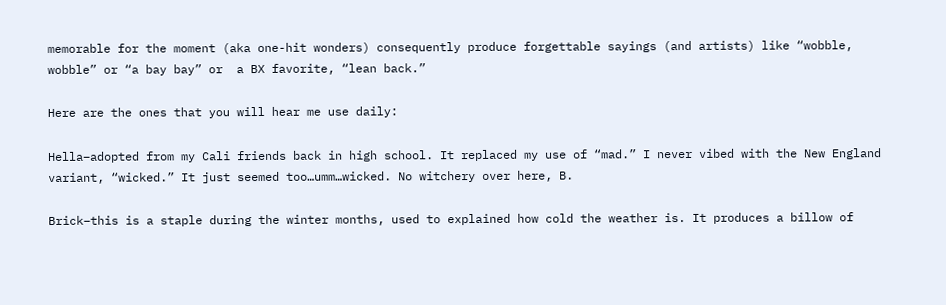memorable for the moment (aka one-hit wonders) consequently produce forgettable sayings (and artists) like “wobble, wobble” or “a bay bay” or  a BX favorite, “lean back.”

Here are the ones that you will hear me use daily:

Hella–adopted from my Cali friends back in high school. It replaced my use of “mad.” I never vibed with the New England variant, “wicked.” It just seemed too…umm…wicked. No witchery over here, B.

Brick–this is a staple during the winter months, used to explained how cold the weather is. It produces a billow of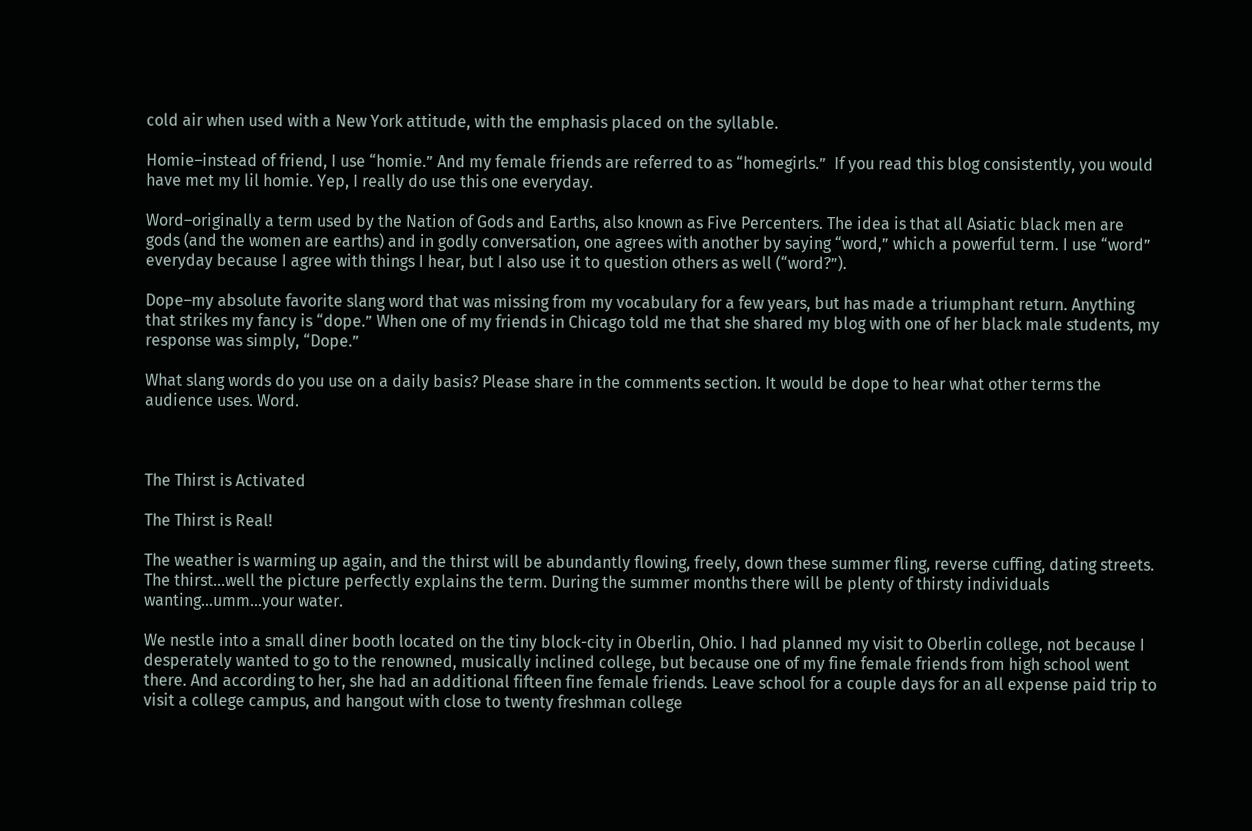cold air when used with a New York attitude, with the emphasis placed on the syllable.

Homie–instead of friend, I use “homie.” And my female friends are referred to as “homegirls.”  If you read this blog consistently, you would have met my lil homie. Yep, I really do use this one everyday.

Word–originally a term used by the Nation of Gods and Earths, also known as Five Percenters. The idea is that all Asiatic black men are gods (and the women are earths) and in godly conversation, one agrees with another by saying “word,” which a powerful term. I use “word” everyday because I agree with things I hear, but I also use it to question others as well (“word?”).

Dope–my absolute favorite slang word that was missing from my vocabulary for a few years, but has made a triumphant return. Anything that strikes my fancy is “dope.” When one of my friends in Chicago told me that she shared my blog with one of her black male students, my response was simply, “Dope.”

What slang words do you use on a daily basis? Please share in the comments section. It would be dope to hear what other terms the audience uses. Word.



The Thirst is Activated

The Thirst is Real!

The weather is warming up again, and the thirst will be abundantly flowing, freely, down these summer fling, reverse cuffing, dating streets. The thirst…well the picture perfectly explains the term. During the summer months there will be plenty of thirsty individuals wanting…umm…your water.

We nestle into a small diner booth located on the tiny block-city in Oberlin, Ohio. I had planned my visit to Oberlin college, not because I desperately wanted to go to the renowned, musically inclined college, but because one of my fine female friends from high school went there. And according to her, she had an additional fifteen fine female friends. Leave school for a couple days for an all expense paid trip to visit a college campus, and hangout with close to twenty freshman college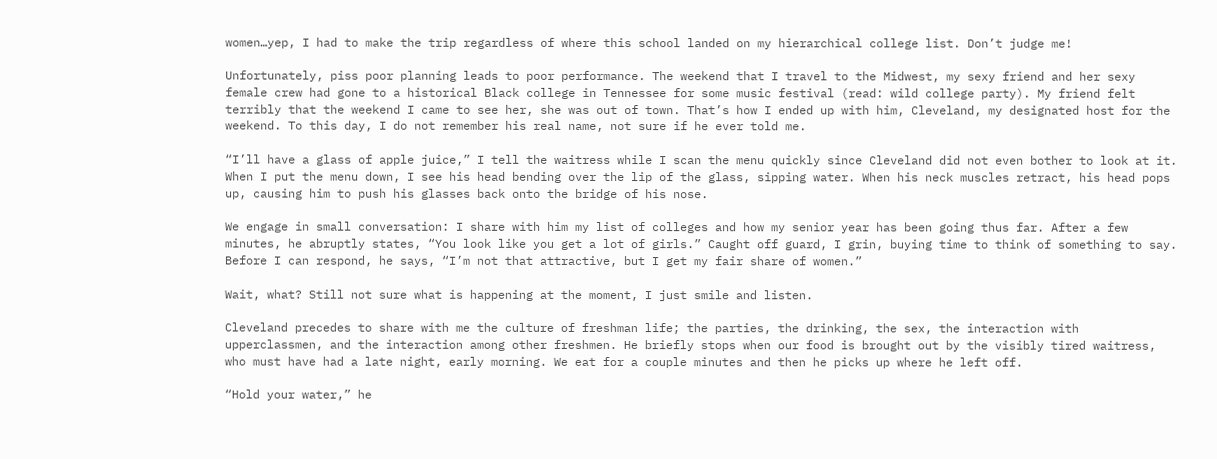women…yep, I had to make the trip regardless of where this school landed on my hierarchical college list. Don’t judge me!

Unfortunately, piss poor planning leads to poor performance. The weekend that I travel to the Midwest, my sexy friend and her sexy female crew had gone to a historical Black college in Tennessee for some music festival (read: wild college party). My friend felt terribly that the weekend I came to see her, she was out of town. That’s how I ended up with him, Cleveland, my designated host for the weekend. To this day, I do not remember his real name, not sure if he ever told me.

“I’ll have a glass of apple juice,” I tell the waitress while I scan the menu quickly since Cleveland did not even bother to look at it. When I put the menu down, I see his head bending over the lip of the glass, sipping water. When his neck muscles retract, his head pops up, causing him to push his glasses back onto the bridge of his nose.

We engage in small conversation: I share with him my list of colleges and how my senior year has been going thus far. After a few minutes, he abruptly states, “You look like you get a lot of girls.” Caught off guard, I grin, buying time to think of something to say. Before I can respond, he says, “I’m not that attractive, but I get my fair share of women.”

Wait, what? Still not sure what is happening at the moment, I just smile and listen.

Cleveland precedes to share with me the culture of freshman life; the parties, the drinking, the sex, the interaction with upperclassmen, and the interaction among other freshmen. He briefly stops when our food is brought out by the visibly tired waitress, who must have had a late night, early morning. We eat for a couple minutes and then he picks up where he left off.

“Hold your water,” he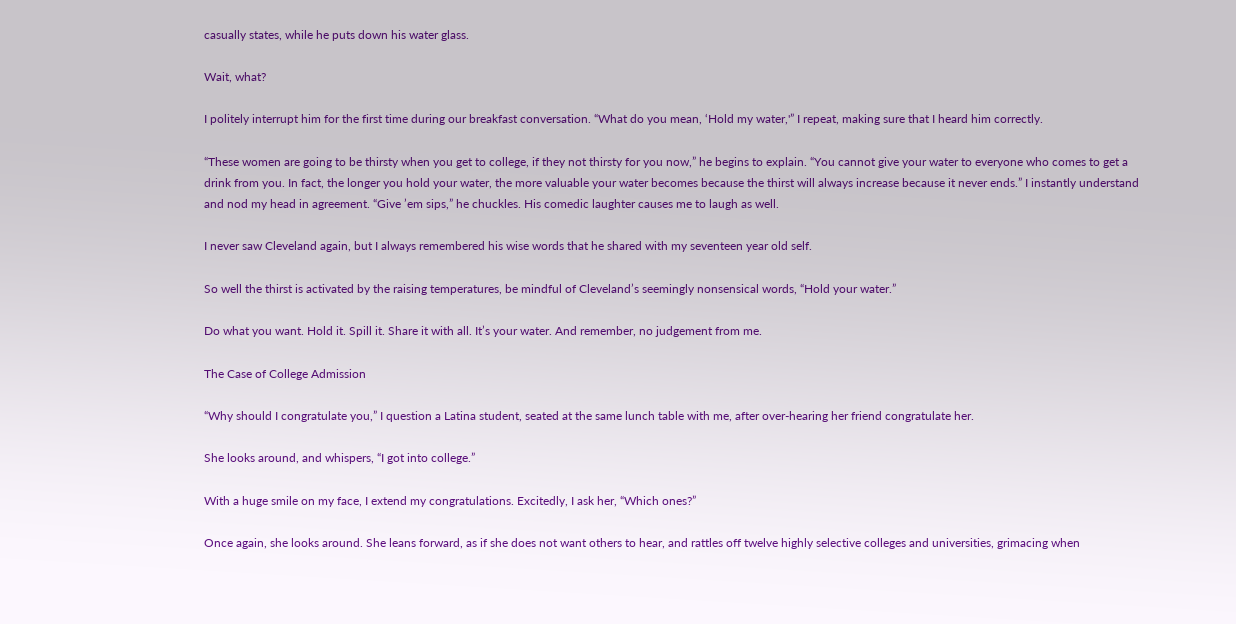casually states, while he puts down his water glass.

Wait, what?

I politely interrupt him for the first time during our breakfast conversation. “What do you mean, ‘Hold my water,'” I repeat, making sure that I heard him correctly.

“These women are going to be thirsty when you get to college, if they not thirsty for you now,” he begins to explain. “You cannot give your water to everyone who comes to get a drink from you. In fact, the longer you hold your water, the more valuable your water becomes because the thirst will always increase because it never ends.” I instantly understand and nod my head in agreement. “Give ’em sips,” he chuckles. His comedic laughter causes me to laugh as well.

I never saw Cleveland again, but I always remembered his wise words that he shared with my seventeen year old self.

So well the thirst is activated by the raising temperatures, be mindful of Cleveland’s seemingly nonsensical words, “Hold your water.”

Do what you want. Hold it. Spill it. Share it with all. It’s your water. And remember, no judgement from me.

The Case of College Admission

“Why should I congratulate you,” I question a Latina student, seated at the same lunch table with me, after over-hearing her friend congratulate her.

She looks around, and whispers, “I got into college.”

With a huge smile on my face, I extend my congratulations. Excitedly, I ask her, “Which ones?”

Once again, she looks around. She leans forward, as if she does not want others to hear, and rattles off twelve highly selective colleges and universities, grimacing when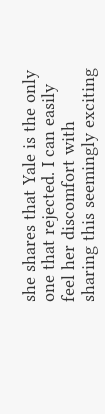she shares that Yale is the only one that rejected. I can easily feel her discomfort with sharing this seemingly exciting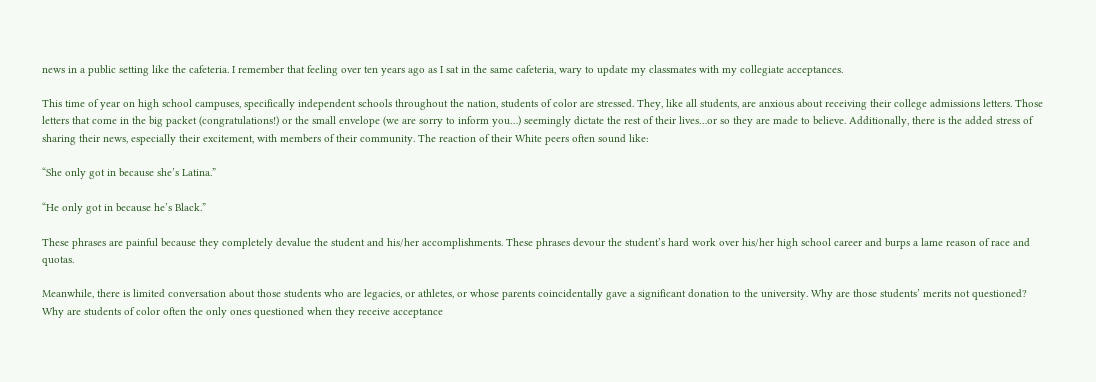news in a public setting like the cafeteria. I remember that feeling over ten years ago as I sat in the same cafeteria, wary to update my classmates with my collegiate acceptances.

This time of year on high school campuses, specifically independent schools throughout the nation, students of color are stressed. They, like all students, are anxious about receiving their college admissions letters. Those letters that come in the big packet (congratulations!) or the small envelope (we are sorry to inform you…) seemingly dictate the rest of their lives…or so they are made to believe. Additionally, there is the added stress of sharing their news, especially their excitement, with members of their community. The reaction of their White peers often sound like:

“She only got in because she’s Latina.”

“He only got in because he’s Black.”

These phrases are painful because they completely devalue the student and his/her accomplishments. These phrases devour the student’s hard work over his/her high school career and burps a lame reason of race and quotas.

Meanwhile, there is limited conversation about those students who are legacies, or athletes, or whose parents coincidentally gave a significant donation to the university. Why are those students’ merits not questioned? Why are students of color often the only ones questioned when they receive acceptance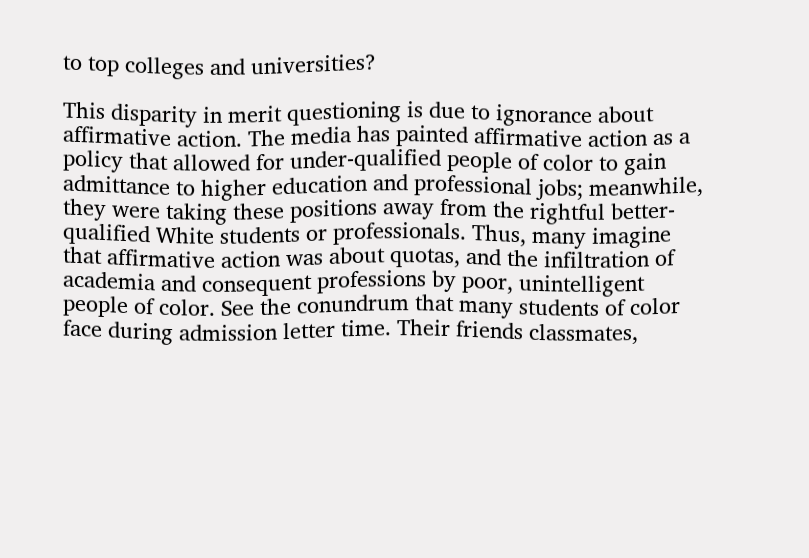to top colleges and universities?

This disparity in merit questioning is due to ignorance about affirmative action. The media has painted affirmative action as a policy that allowed for under-qualified people of color to gain admittance to higher education and professional jobs; meanwhile, they were taking these positions away from the rightful better-qualified White students or professionals. Thus, many imagine that affirmative action was about quotas, and the infiltration of academia and consequent professions by poor, unintelligent people of color. See the conundrum that many students of color face during admission letter time. Their friends classmates,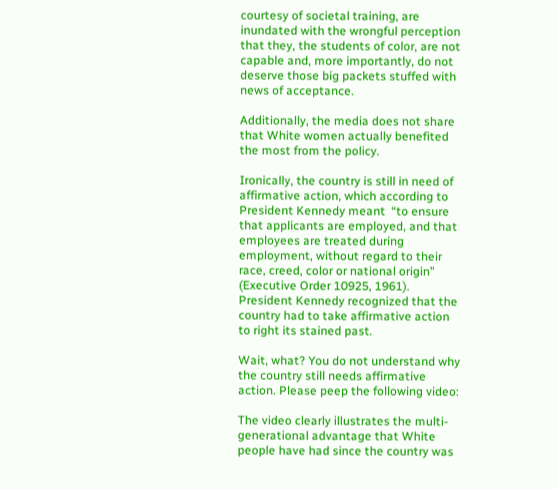courtesy of societal training, are inundated with the wrongful perception that they, the students of color, are not capable and, more importantly, do not deserve those big packets stuffed with news of acceptance.

Additionally, the media does not share that White women actually benefited the most from the policy.

Ironically, the country is still in need of affirmative action, which according to President Kennedy meant  “to ensure that applicants are employed, and that employees are treated during employment, without regard to their race, creed, color or national origin” (Executive Order 10925, 1961). President Kennedy recognized that the country had to take affirmative action to right its stained past.

Wait, what? You do not understand why the country still needs affirmative action. Please peep the following video:

The video clearly illustrates the multi-generational advantage that White people have had since the country was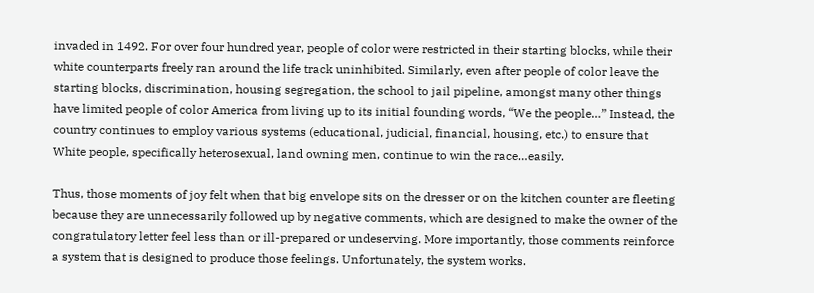invaded in 1492. For over four hundred year, people of color were restricted in their starting blocks, while their white counterparts freely ran around the life track uninhibited. Similarly, even after people of color leave the starting blocks, discrimination, housing segregation, the school to jail pipeline, amongst many other things have limited people of color America from living up to its initial founding words, “We the people…” Instead, the country continues to employ various systems (educational, judicial, financial, housing, etc.) to ensure that White people, specifically heterosexual, land owning men, continue to win the race…easily.

Thus, those moments of joy felt when that big envelope sits on the dresser or on the kitchen counter are fleeting because they are unnecessarily followed up by negative comments, which are designed to make the owner of the congratulatory letter feel less than or ill-prepared or undeserving. More importantly, those comments reinforce a system that is designed to produce those feelings. Unfortunately, the system works.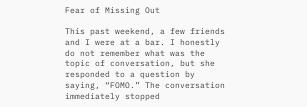Fear of Missing Out

This past weekend, a few friends and I were at a bar. I honestly do not remember what was the topic of conversation, but she responded to a question by saying, “FOMO.” The conversation immediately stopped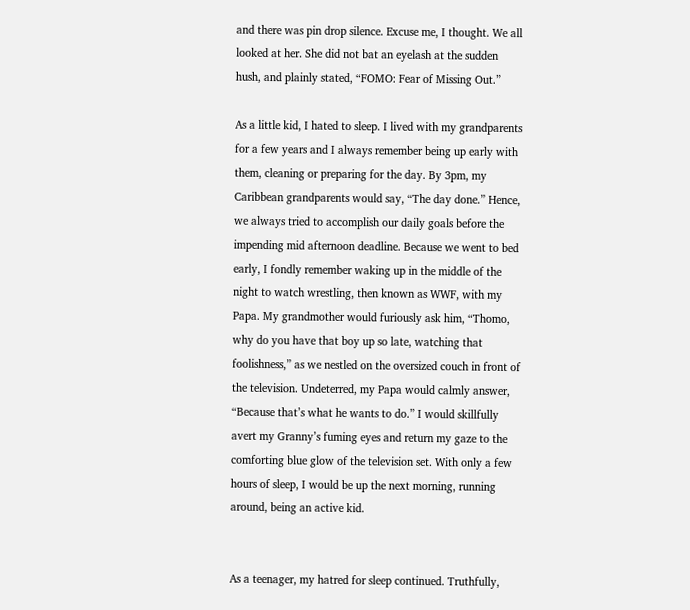and there was pin drop silence. Excuse me, I thought. We all looked at her. She did not bat an eyelash at the sudden hush, and plainly stated, “FOMO: Fear of Missing Out.”

As a little kid, I hated to sleep. I lived with my grandparents for a few years and I always remember being up early with them, cleaning or preparing for the day. By 3pm, my Caribbean grandparents would say, “The day done.” Hence, we always tried to accomplish our daily goals before the impending mid afternoon deadline. Because we went to bed early, I fondly remember waking up in the middle of the night to watch wrestling, then known as WWF, with my Papa. My grandmother would furiously ask him, “Thomo, why do you have that boy up so late, watching that foolishness,” as we nestled on the oversized couch in front of the television. Undeterred, my Papa would calmly answer, “Because that’s what he wants to do.” I would skillfully avert my Granny’s fuming eyes and return my gaze to the comforting blue glow of the television set. With only a few hours of sleep, I would be up the next morning, running around, being an active kid.


As a teenager, my hatred for sleep continued. Truthfully,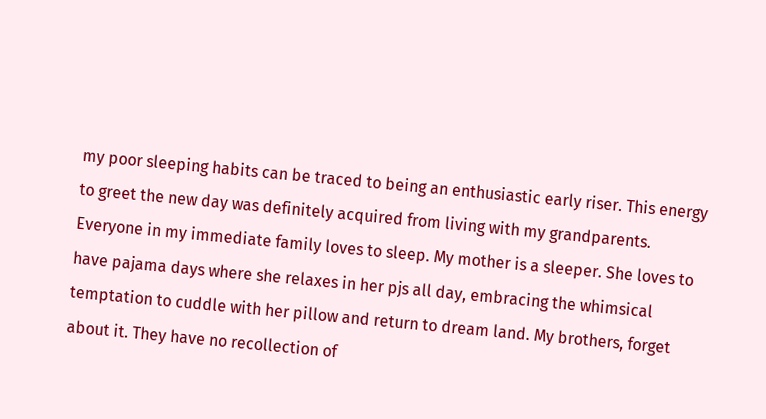my poor sleeping habits can be traced to being an enthusiastic early riser. This energy to greet the new day was definitely acquired from living with my grandparents. Everyone in my immediate family loves to sleep. My mother is a sleeper. She loves to have pajama days where she relaxes in her pjs all day, embracing the whimsical temptation to cuddle with her pillow and return to dream land. My brothers, forget about it. They have no recollection of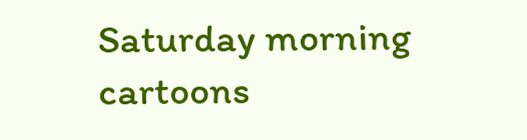Saturday morning cartoons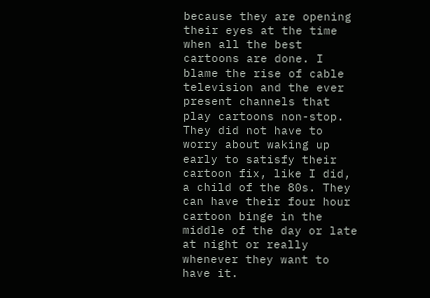because they are opening their eyes at the time when all the best cartoons are done. I blame the rise of cable television and the ever present channels that play cartoons non-stop. They did not have to worry about waking up early to satisfy their cartoon fix, like I did, a child of the 80s. They can have their four hour cartoon binge in the middle of the day or late at night or really whenever they want to have it.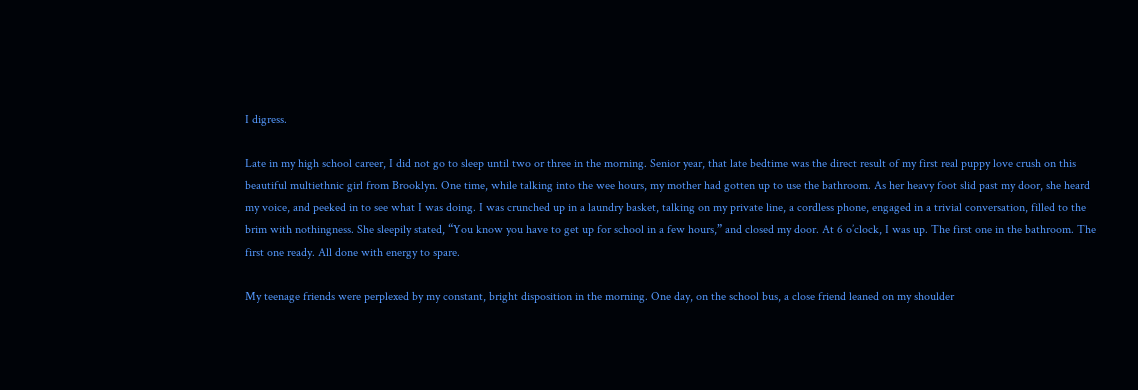I digress.

Late in my high school career, I did not go to sleep until two or three in the morning. Senior year, that late bedtime was the direct result of my first real puppy love crush on this beautiful multiethnic girl from Brooklyn. One time, while talking into the wee hours, my mother had gotten up to use the bathroom. As her heavy foot slid past my door, she heard my voice, and peeked in to see what I was doing. I was crunched up in a laundry basket, talking on my private line, a cordless phone, engaged in a trivial conversation, filled to the brim with nothingness. She sleepily stated, “You know you have to get up for school in a few hours,” and closed my door. At 6 o’clock, I was up. The first one in the bathroom. The first one ready. All done with energy to spare.

My teenage friends were perplexed by my constant, bright disposition in the morning. One day, on the school bus, a close friend leaned on my shoulder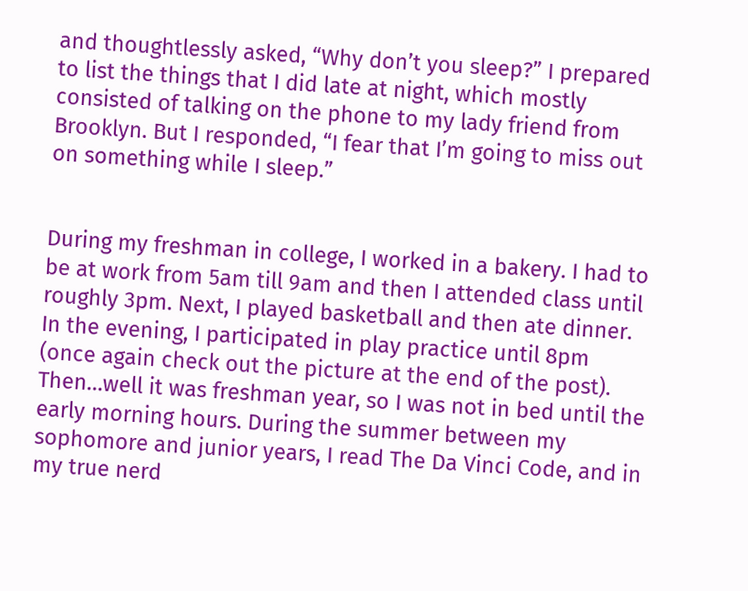and thoughtlessly asked, “Why don’t you sleep?” I prepared to list the things that I did late at night, which mostly consisted of talking on the phone to my lady friend from Brooklyn. But I responded, “I fear that I’m going to miss out on something while I sleep.”


During my freshman in college, I worked in a bakery. I had to be at work from 5am till 9am and then I attended class until roughly 3pm. Next, I played basketball and then ate dinner. In the evening, I participated in play practice until 8pm (once again check out the picture at the end of the post). Then…well it was freshman year, so I was not in bed until the early morning hours. During the summer between my sophomore and junior years, I read The Da Vinci Code, and in my true nerd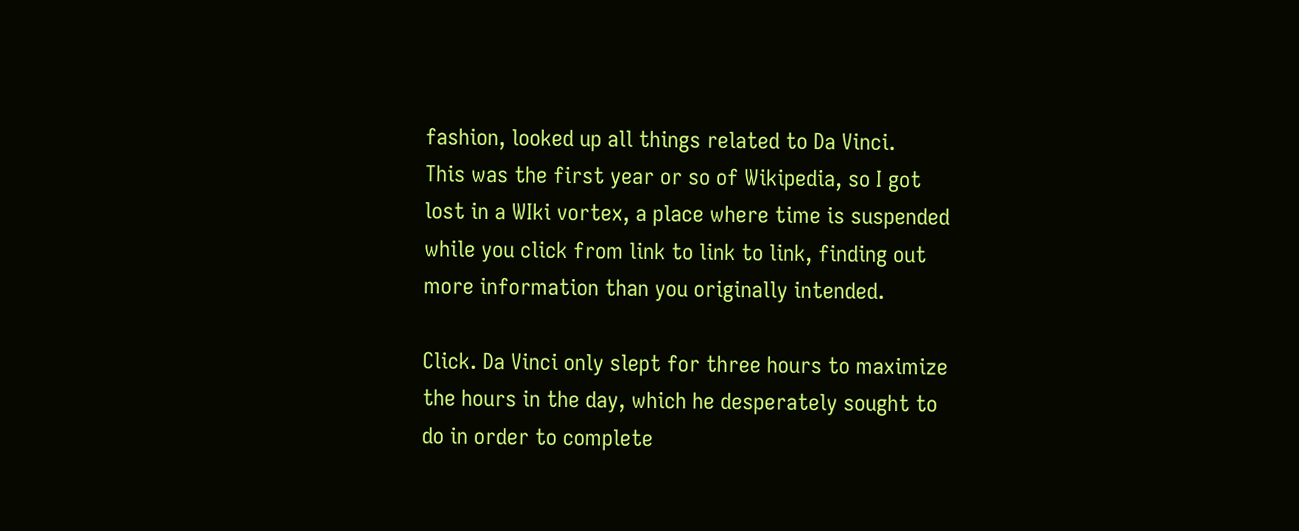fashion, looked up all things related to Da Vinci.
This was the first year or so of Wikipedia, so I got lost in a WIki vortex, a place where time is suspended while you click from link to link to link, finding out more information than you originally intended.

Click. Da Vinci only slept for three hours to maximize the hours in the day, which he desperately sought to do in order to complete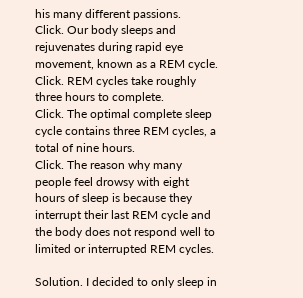his many different passions.
Click. Our body sleeps and rejuvenates during rapid eye movement, known as a REM cycle.
Click. REM cycles take roughly three hours to complete.
Click. The optimal complete sleep cycle contains three REM cycles, a total of nine hours.
Click. The reason why many people feel drowsy with eight hours of sleep is because they interrupt their last REM cycle and the body does not respond well to limited or interrupted REM cycles.

Solution. I decided to only sleep in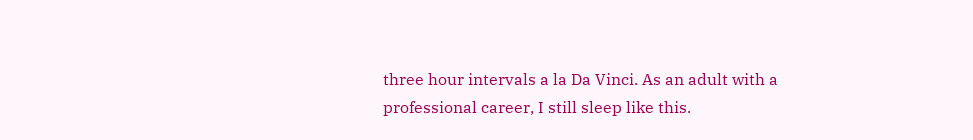three hour intervals a la Da Vinci. As an adult with a professional career, I still sleep like this.